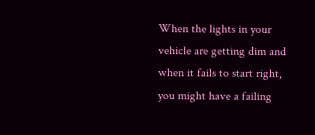When the lights in your vehicle are getting dim and when it fails to start right, you might have a failing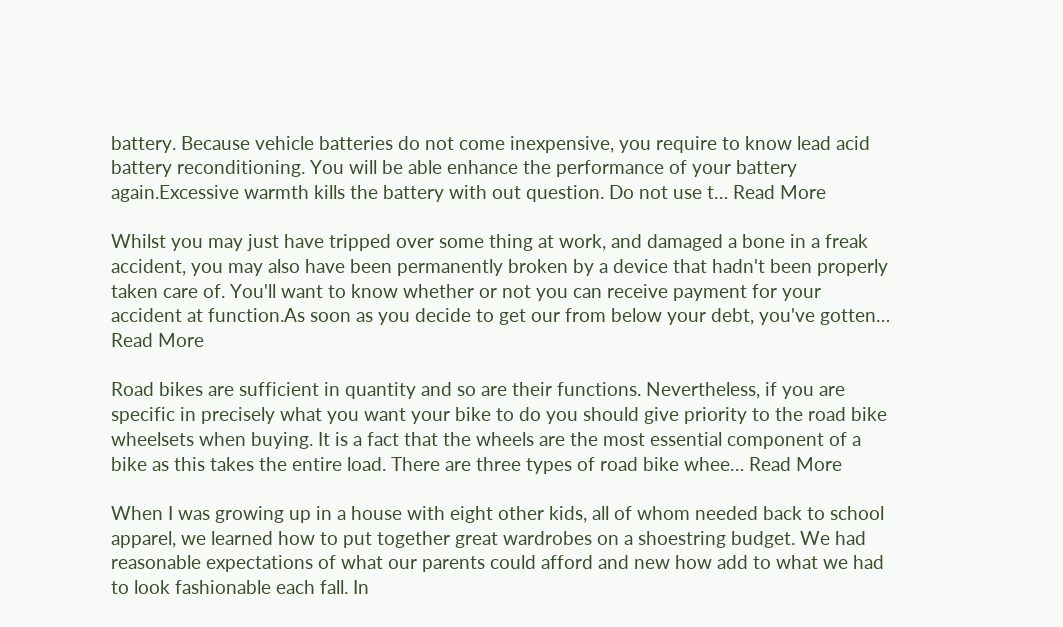battery. Because vehicle batteries do not come inexpensive, you require to know lead acid battery reconditioning. You will be able enhance the performance of your battery again.Excessive warmth kills the battery with out question. Do not use t… Read More

Whilst you may just have tripped over some thing at work, and damaged a bone in a freak accident, you may also have been permanently broken by a device that hadn't been properly taken care of. You'll want to know whether or not you can receive payment for your accident at function.As soon as you decide to get our from below your debt, you've gotten… Read More

Road bikes are sufficient in quantity and so are their functions. Nevertheless, if you are specific in precisely what you want your bike to do you should give priority to the road bike wheelsets when buying. It is a fact that the wheels are the most essential component of a bike as this takes the entire load. There are three types of road bike whee… Read More

When I was growing up in a house with eight other kids, all of whom needed back to school apparel, we learned how to put together great wardrobes on a shoestring budget. We had reasonable expectations of what our parents could afford and new how add to what we had to look fashionable each fall. In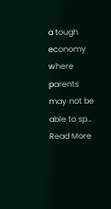a tough economy where parents may not be able to sp… Read More